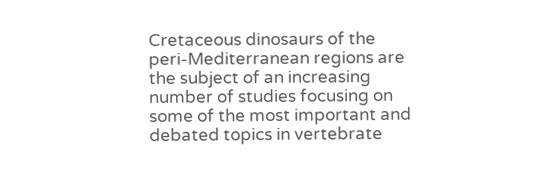Cretaceous dinosaurs of the peri-Mediterranean regions are the subject of an increasing number of studies focusing on some of the most important and debated topics in vertebrate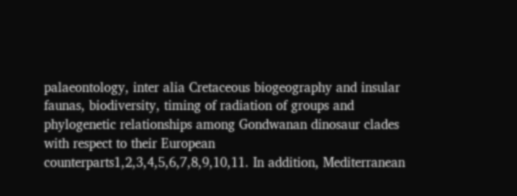palaeontology, inter alia Cretaceous biogeography and insular faunas, biodiversity, timing of radiation of groups and phylogenetic relationships among Gondwanan dinosaur clades with respect to their European counterparts1,2,3,4,5,6,7,8,9,10,11. In addition, Mediterranean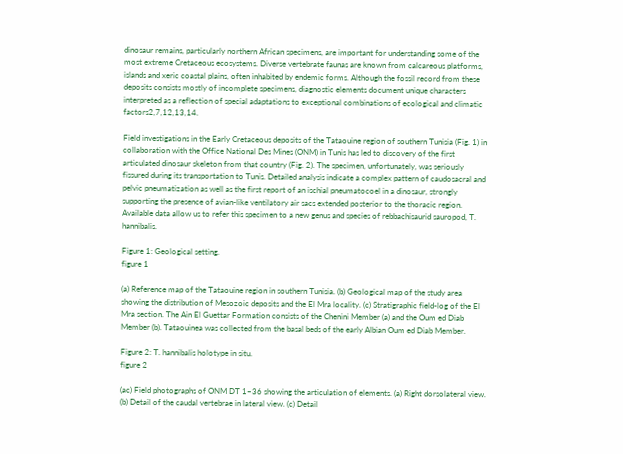dinosaur remains, particularly northern African specimens, are important for understanding some of the most extreme Cretaceous ecosystems. Diverse vertebrate faunas are known from calcareous platforms, islands and xeric coastal plains, often inhabited by endemic forms. Although the fossil record from these deposits consists mostly of incomplete specimens, diagnostic elements document unique characters interpreted as a reflection of special adaptations to exceptional combinations of ecological and climatic factors2,7,12,13,14.

Field investigations in the Early Cretaceous deposits of the Tataouine region of southern Tunisia (Fig. 1) in collaboration with the Office National Des Mines (ONM) in Tunis has led to discovery of the first articulated dinosaur skeleton from that country (Fig. 2). The specimen, unfortunately, was seriously fissured during its transportation to Tunis. Detailed analysis indicate a complex pattern of caudosacral and pelvic pneumatization as well as the first report of an ischial pneumatocoel in a dinosaur, strongly supporting the presence of avian-like ventilatory air sacs extended posterior to the thoracic region. Available data allow us to refer this specimen to a new genus and species of rebbachisaurid sauropod, T. hannibalis.

Figure 1: Geological setting.
figure 1

(a) Reference map of the Tataouine region in southern Tunisia. (b) Geological map of the study area showing the distribution of Mesozoic deposits and the El Mra locality. (c) Stratigraphic field-log of the El Mra section. The Ain El Guettar Formation consists of the Chenini Member (a) and the Oum ed Diab Member (b). Tataouinea was collected from the basal beds of the early Albian Oum ed Diab Member.

Figure 2: T. hannibalis holotype in situ.
figure 2

(ac) Field photographs of ONM DT 1–36 showing the articulation of elements. (a) Right dorsolateral view. (b) Detail of the caudal vertebrae in lateral view. (c) Detail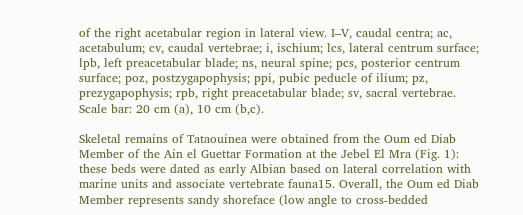of the right acetabular region in lateral view. I–V, caudal centra; ac, acetabulum; cv, caudal vertebrae; i, ischium; lcs, lateral centrum surface; lpb, left preacetabular blade; ns, neural spine; pcs, posterior centrum surface; poz, postzygapophysis; ppi, pubic peducle of ilium; pz, prezygapophysis; rpb, right preacetabular blade; sv, sacral vertebrae. Scale bar: 20 cm (a), 10 cm (b,c).

Skeletal remains of Tataouinea were obtained from the Oum ed Diab Member of the Ain el Guettar Formation at the Jebel El Mra (Fig. 1): these beds were dated as early Albian based on lateral correlation with marine units and associate vertebrate fauna15. Overall, the Oum ed Diab Member represents sandy shoreface (low angle to cross-bedded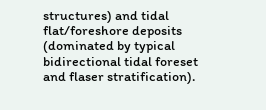structures) and tidal flat/foreshore deposits (dominated by typical bidirectional tidal foreset and flaser stratification).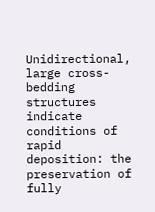Unidirectional, large cross-bedding structures indicate conditions of rapid deposition: the preservation of fully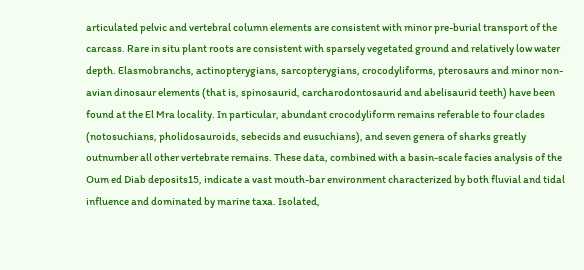articulated pelvic and vertebral column elements are consistent with minor pre-burial transport of the carcass. Rare in situ plant roots are consistent with sparsely vegetated ground and relatively low water depth. Elasmobranchs, actinopterygians, sarcopterygians, crocodyliforms, pterosaurs and minor non-avian dinosaur elements (that is, spinosaurid, carcharodontosaurid and abelisaurid teeth) have been found at the El Mra locality. In particular, abundant crocodyliform remains referable to four clades (notosuchians, pholidosauroids, sebecids and eusuchians), and seven genera of sharks greatly outnumber all other vertebrate remains. These data, combined with a basin-scale facies analysis of the Oum ed Diab deposits15, indicate a vast mouth-bar environment characterized by both fluvial and tidal influence and dominated by marine taxa. Isolated,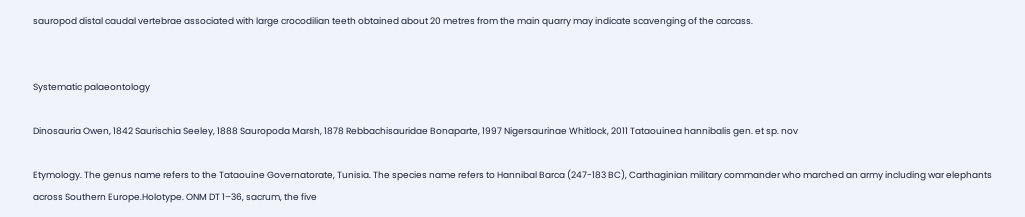sauropod distal caudal vertebrae associated with large crocodilian teeth obtained about 20 metres from the main quarry may indicate scavenging of the carcass.


Systematic palaeontology

Dinosauria Owen, 1842 Saurischia Seeley, 1888 Sauropoda Marsh, 1878 Rebbachisauridae Bonaparte, 1997 Nigersaurinae Whitlock, 2011 Tataouinea hannibalis gen. et sp. nov

Etymology. The genus name refers to the Tataouine Governatorate, Tunisia. The species name refers to Hannibal Barca (247-183 BC), Carthaginian military commander who marched an army including war elephants across Southern Europe.Holotype. ONM DT 1–36, sacrum, the five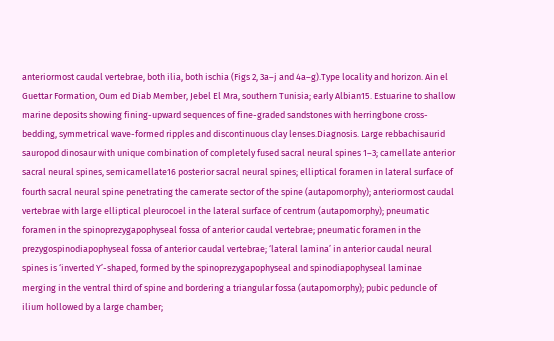anteriormost caudal vertebrae, both ilia, both ischia (Figs 2, 3a–j and 4a–g).Type locality and horizon. Ain el Guettar Formation, Oum ed Diab Member, Jebel El Mra, southern Tunisia; early Albian15. Estuarine to shallow marine deposits showing fining-upward sequences of fine-graded sandstones with herringbone cross-bedding, symmetrical wave-formed ripples and discontinuous clay lenses.Diagnosis. Large rebbachisaurid sauropod dinosaur with unique combination of completely fused sacral neural spines 1–3; camellate anterior sacral neural spines, semicamellate16 posterior sacral neural spines; elliptical foramen in lateral surface of fourth sacral neural spine penetrating the camerate sector of the spine (autapomorphy); anteriormost caudal vertebrae with large elliptical pleurocoel in the lateral surface of centrum (autapomorphy); pneumatic foramen in the spinoprezygapophyseal fossa of anterior caudal vertebrae; pneumatic foramen in the prezygospinodiapophyseal fossa of anterior caudal vertebrae; ‘lateral lamina’ in anterior caudal neural spines is ‘inverted Y’-shaped, formed by the spinoprezygapophyseal and spinodiapophyseal laminae merging in the ventral third of spine and bordering a triangular fossa (autapomorphy); pubic peduncle of ilium hollowed by a large chamber;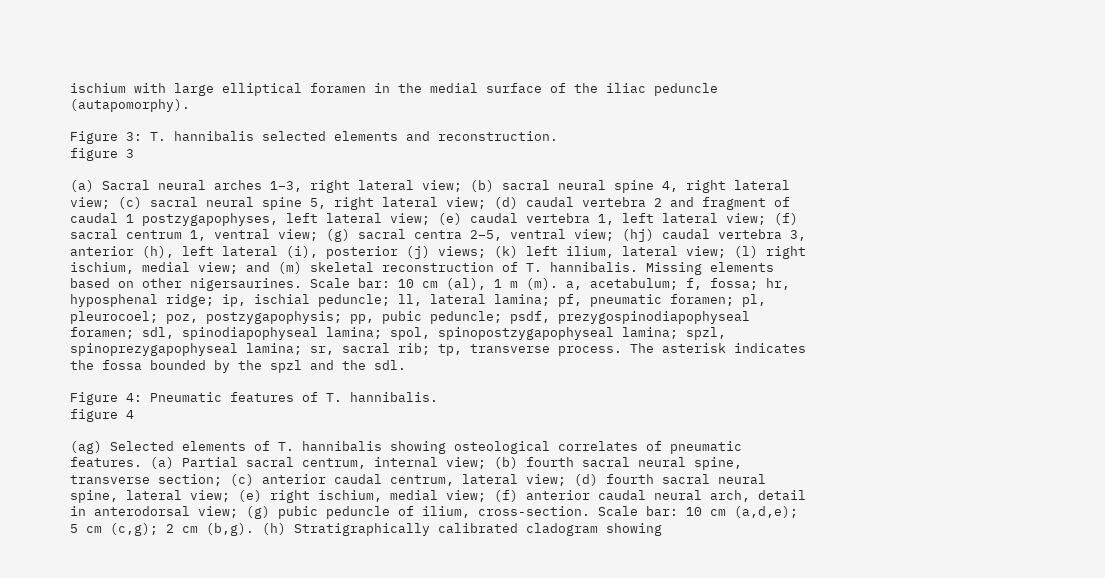ischium with large elliptical foramen in the medial surface of the iliac peduncle (autapomorphy).

Figure 3: T. hannibalis selected elements and reconstruction.
figure 3

(a) Sacral neural arches 1–3, right lateral view; (b) sacral neural spine 4, right lateral view; (c) sacral neural spine 5, right lateral view; (d) caudal vertebra 2 and fragment of caudal 1 postzygapophyses, left lateral view; (e) caudal vertebra 1, left lateral view; (f) sacral centrum 1, ventral view; (g) sacral centra 2–5, ventral view; (hj) caudal vertebra 3, anterior (h), left lateral (i), posterior (j) views; (k) left ilium, lateral view; (l) right ischium, medial view; and (m) skeletal reconstruction of T. hannibalis. Missing elements based on other nigersaurines. Scale bar: 10 cm (al), 1 m (m). a, acetabulum; f, fossa; hr, hyposphenal ridge; ip, ischial peduncle; ll, lateral lamina; pf, pneumatic foramen; pl, pleurocoel; poz, postzygapophysis; pp, pubic peduncle; psdf, prezygospinodiapophyseal foramen; sdl, spinodiapophyseal lamina; spol, spinopostzygapophyseal lamina; spzl, spinoprezygapophyseal lamina; sr, sacral rib; tp, transverse process. The asterisk indicates the fossa bounded by the spzl and the sdl.

Figure 4: Pneumatic features of T. hannibalis.
figure 4

(ag) Selected elements of T. hannibalis showing osteological correlates of pneumatic features. (a) Partial sacral centrum, internal view; (b) fourth sacral neural spine, transverse section; (c) anterior caudal centrum, lateral view; (d) fourth sacral neural spine, lateral view; (e) right ischium, medial view; (f) anterior caudal neural arch, detail in anterodorsal view; (g) pubic peduncle of ilium, cross-section. Scale bar: 10 cm (a,d,e); 5 cm (c,g); 2 cm (b,g). (h) Stratigraphically calibrated cladogram showing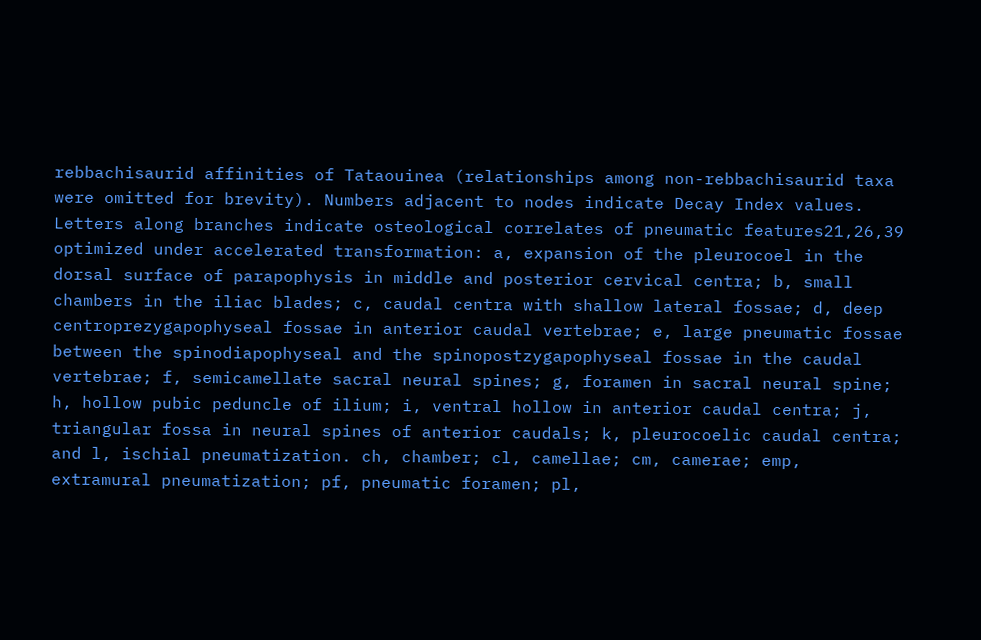rebbachisaurid affinities of Tataouinea (relationships among non-rebbachisaurid taxa were omitted for brevity). Numbers adjacent to nodes indicate Decay Index values. Letters along branches indicate osteological correlates of pneumatic features21,26,39 optimized under accelerated transformation: a, expansion of the pleurocoel in the dorsal surface of parapophysis in middle and posterior cervical centra; b, small chambers in the iliac blades; c, caudal centra with shallow lateral fossae; d, deep centroprezygapophyseal fossae in anterior caudal vertebrae; e, large pneumatic fossae between the spinodiapophyseal and the spinopostzygapophyseal fossae in the caudal vertebrae; f, semicamellate sacral neural spines; g, foramen in sacral neural spine; h, hollow pubic peduncle of ilium; i, ventral hollow in anterior caudal centra; j, triangular fossa in neural spines of anterior caudals; k, pleurocoelic caudal centra; and l, ischial pneumatization. ch, chamber; cl, camellae; cm, camerae; emp, extramural pneumatization; pf, pneumatic foramen; pl,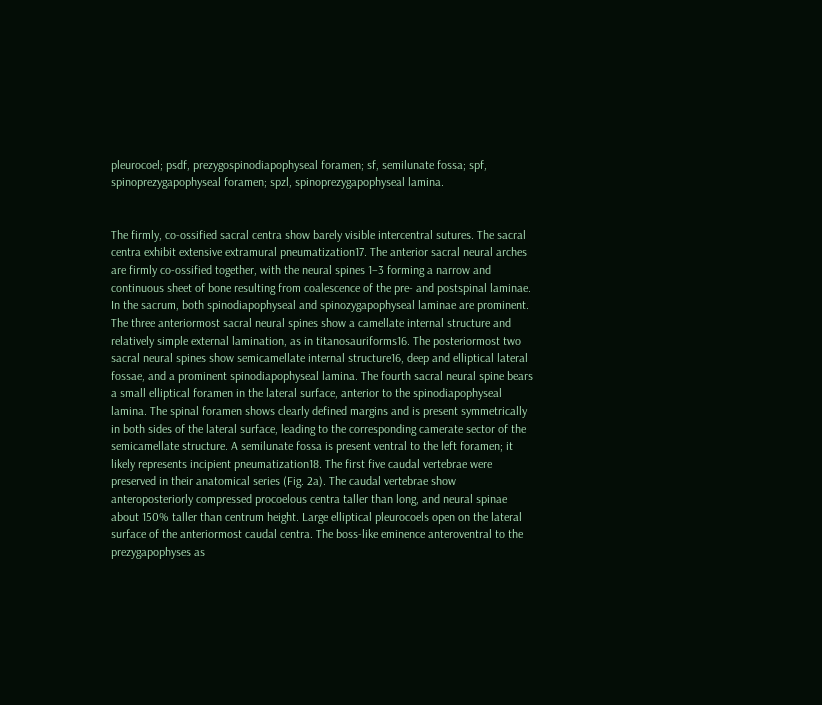pleurocoel; psdf, prezygospinodiapophyseal foramen; sf, semilunate fossa; spf, spinoprezygapophyseal foramen; spzl, spinoprezygapophyseal lamina.


The firmly, co-ossified sacral centra show barely visible intercentral sutures. The sacral centra exhibit extensive extramural pneumatization17. The anterior sacral neural arches are firmly co-ossified together, with the neural spines 1–3 forming a narrow and continuous sheet of bone resulting from coalescence of the pre- and postspinal laminae. In the sacrum, both spinodiapophyseal and spinozygapophyseal laminae are prominent. The three anteriormost sacral neural spines show a camellate internal structure and relatively simple external lamination, as in titanosauriforms16. The posteriormost two sacral neural spines show semicamellate internal structure16, deep and elliptical lateral fossae, and a prominent spinodiapophyseal lamina. The fourth sacral neural spine bears a small elliptical foramen in the lateral surface, anterior to the spinodiapophyseal lamina. The spinal foramen shows clearly defined margins and is present symmetrically in both sides of the lateral surface, leading to the corresponding camerate sector of the semicamellate structure. A semilunate fossa is present ventral to the left foramen; it likely represents incipient pneumatization18. The first five caudal vertebrae were preserved in their anatomical series (Fig. 2a). The caudal vertebrae show anteroposteriorly compressed procoelous centra taller than long, and neural spinae about 150% taller than centrum height. Large elliptical pleurocoels open on the lateral surface of the anteriormost caudal centra. The boss-like eminence anteroventral to the prezygapophyses as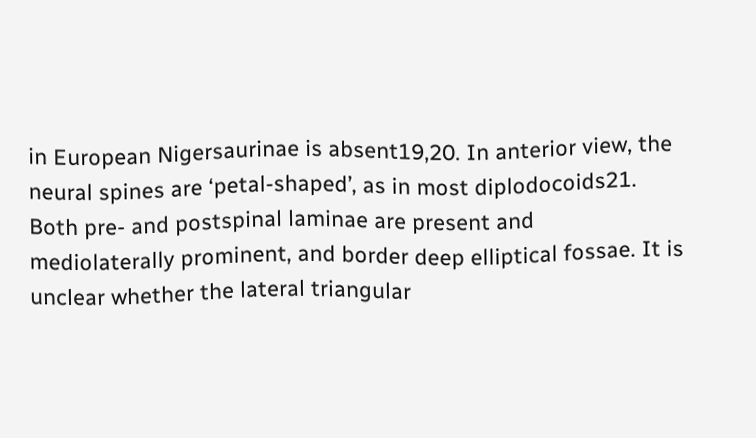in European Nigersaurinae is absent19,20. In anterior view, the neural spines are ‘petal-shaped’, as in most diplodocoids21. Both pre- and postspinal laminae are present and mediolaterally prominent, and border deep elliptical fossae. It is unclear whether the lateral triangular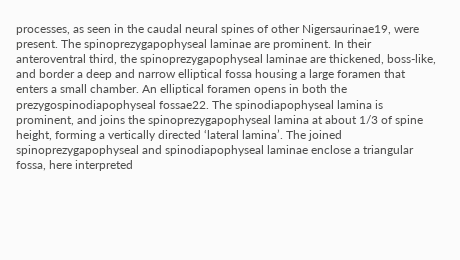processes, as seen in the caudal neural spines of other Nigersaurinae19, were present. The spinoprezygapophyseal laminae are prominent. In their anteroventral third, the spinoprezygapophyseal laminae are thickened, boss-like, and border a deep and narrow elliptical fossa housing a large foramen that enters a small chamber. An elliptical foramen opens in both the prezygospinodiapophyseal fossae22. The spinodiapophyseal lamina is prominent, and joins the spinoprezygapophyseal lamina at about 1/3 of spine height, forming a vertically directed ‘lateral lamina’. The joined spinoprezygapophyseal and spinodiapophyseal laminae enclose a triangular fossa, here interpreted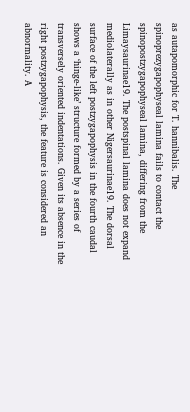as autapomorphic for T. hannibalis. The spinoprezygapophyseal lamina fails to contact the spinopostzygapophyseal lamina, differing from the Limaysaurinae19. The postspinal lamina does not expand mediolaterally as in other Nigersaurinae19. The dorsal surface of the left postzygapophysis in the fourth caudal shows a ‘hinge-like’ structure formed by a series of transversely oriented indentations. Given its absence in the right postzygapophysis, the feature is considered an abnormality. A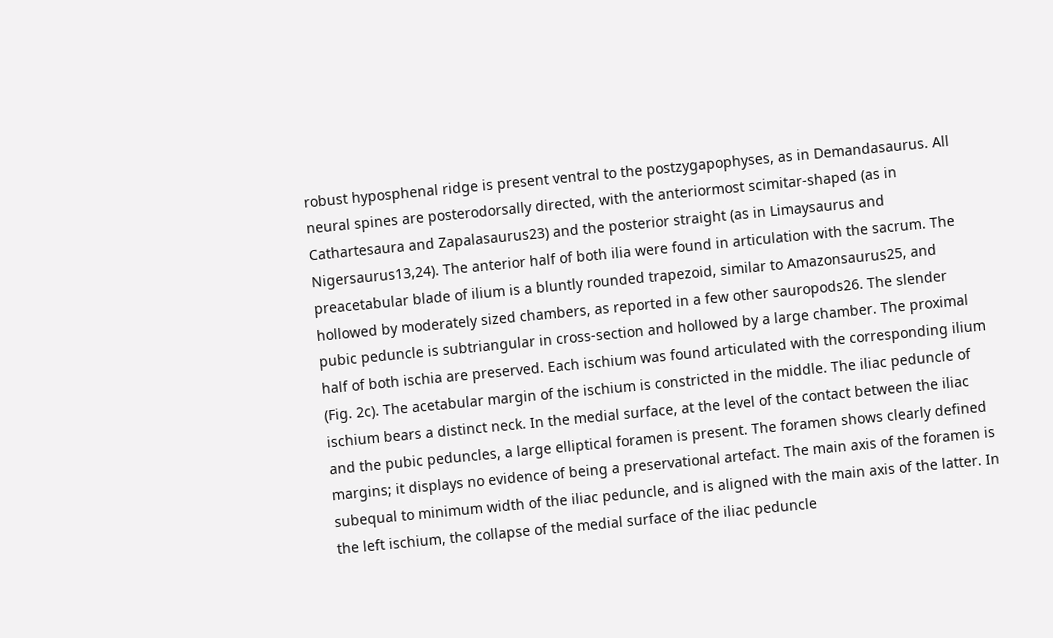robust hyposphenal ridge is present ventral to the postzygapophyses, as in Demandasaurus. All neural spines are posterodorsally directed, with the anteriormost scimitar-shaped (as in Cathartesaura and Zapalasaurus23) and the posterior straight (as in Limaysaurus and Nigersaurus13,24). The anterior half of both ilia were found in articulation with the sacrum. The preacetabular blade of ilium is a bluntly rounded trapezoid, similar to Amazonsaurus25, and hollowed by moderately sized chambers, as reported in a few other sauropods26. The slender pubic peduncle is subtriangular in cross-section and hollowed by a large chamber. The proximal half of both ischia are preserved. Each ischium was found articulated with the corresponding ilium (Fig. 2c). The acetabular margin of the ischium is constricted in the middle. The iliac peduncle of ischium bears a distinct neck. In the medial surface, at the level of the contact between the iliac and the pubic peduncles, a large elliptical foramen is present. The foramen shows clearly defined margins; it displays no evidence of being a preservational artefact. The main axis of the foramen is subequal to minimum width of the iliac peduncle, and is aligned with the main axis of the latter. In the left ischium, the collapse of the medial surface of the iliac peduncle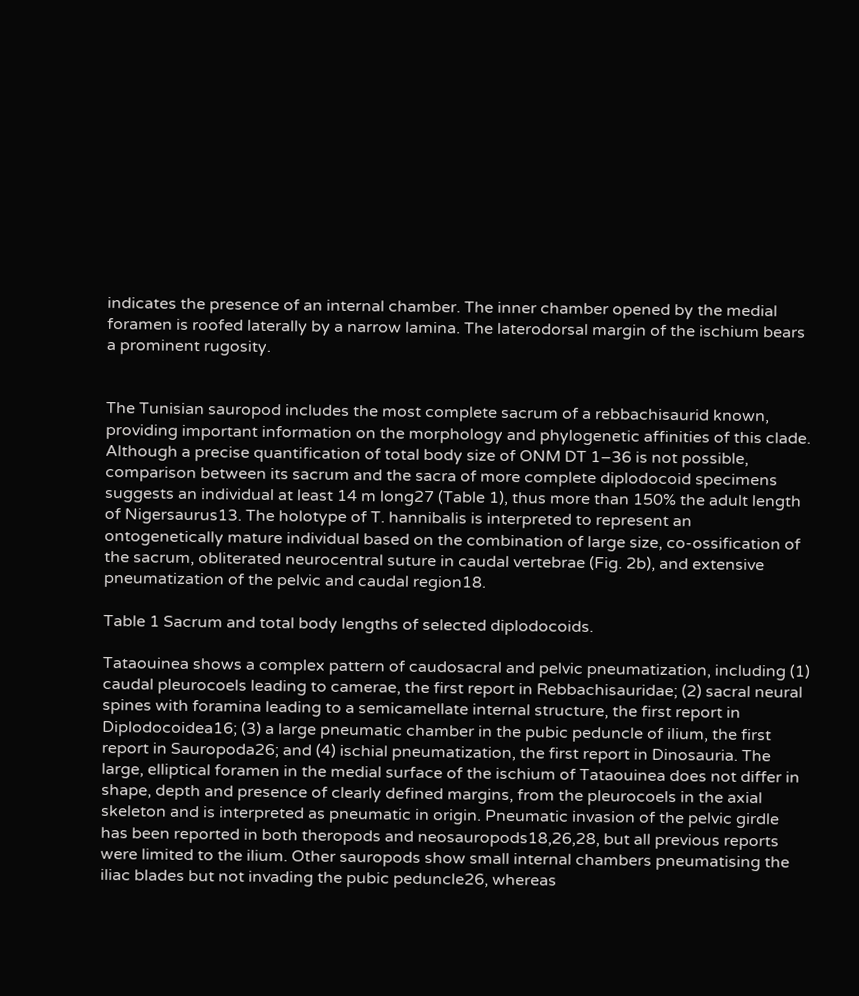indicates the presence of an internal chamber. The inner chamber opened by the medial foramen is roofed laterally by a narrow lamina. The laterodorsal margin of the ischium bears a prominent rugosity.


The Tunisian sauropod includes the most complete sacrum of a rebbachisaurid known, providing important information on the morphology and phylogenetic affinities of this clade. Although a precise quantification of total body size of ONM DT 1–36 is not possible, comparison between its sacrum and the sacra of more complete diplodocoid specimens suggests an individual at least 14 m long27 (Table 1), thus more than 150% the adult length of Nigersaurus13. The holotype of T. hannibalis is interpreted to represent an ontogenetically mature individual based on the combination of large size, co-ossification of the sacrum, obliterated neurocentral suture in caudal vertebrae (Fig. 2b), and extensive pneumatization of the pelvic and caudal region18.

Table 1 Sacrum and total body lengths of selected diplodocoids.

Tataouinea shows a complex pattern of caudosacral and pelvic pneumatization, including (1) caudal pleurocoels leading to camerae, the first report in Rebbachisauridae; (2) sacral neural spines with foramina leading to a semicamellate internal structure, the first report in Diplodocoidea16; (3) a large pneumatic chamber in the pubic peduncle of ilium, the first report in Sauropoda26; and (4) ischial pneumatization, the first report in Dinosauria. The large, elliptical foramen in the medial surface of the ischium of Tataouinea does not differ in shape, depth and presence of clearly defined margins, from the pleurocoels in the axial skeleton and is interpreted as pneumatic in origin. Pneumatic invasion of the pelvic girdle has been reported in both theropods and neosauropods18,26,28, but all previous reports were limited to the ilium. Other sauropods show small internal chambers pneumatising the iliac blades but not invading the pubic peduncle26, whereas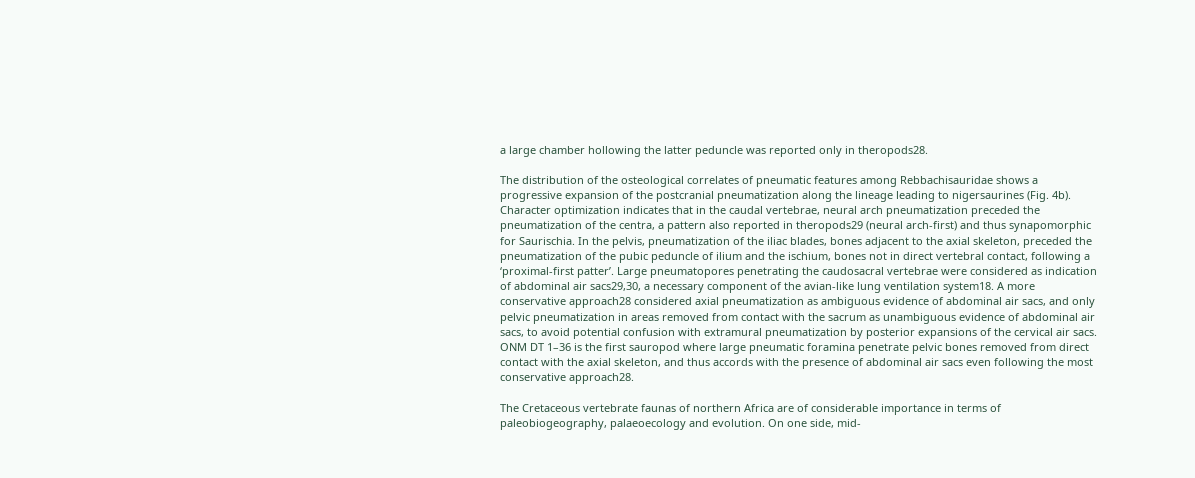a large chamber hollowing the latter peduncle was reported only in theropods28.

The distribution of the osteological correlates of pneumatic features among Rebbachisauridae shows a progressive expansion of the postcranial pneumatization along the lineage leading to nigersaurines (Fig. 4b). Character optimization indicates that in the caudal vertebrae, neural arch pneumatization preceded the pneumatization of the centra, a pattern also reported in theropods29 (neural arch-first) and thus synapomorphic for Saurischia. In the pelvis, pneumatization of the iliac blades, bones adjacent to the axial skeleton, preceded the pneumatization of the pubic peduncle of ilium and the ischium, bones not in direct vertebral contact, following a ‘proximal-first patter’. Large pneumatopores penetrating the caudosacral vertebrae were considered as indication of abdominal air sacs29,30, a necessary component of the avian-like lung ventilation system18. A more conservative approach28 considered axial pneumatization as ambiguous evidence of abdominal air sacs, and only pelvic pneumatization in areas removed from contact with the sacrum as unambiguous evidence of abdominal air sacs, to avoid potential confusion with extramural pneumatization by posterior expansions of the cervical air sacs. ONM DT 1–36 is the first sauropod where large pneumatic foramina penetrate pelvic bones removed from direct contact with the axial skeleton, and thus accords with the presence of abdominal air sacs even following the most conservative approach28.

The Cretaceous vertebrate faunas of northern Africa are of considerable importance in terms of paleobiogeography, palaeoecology and evolution. On one side, mid-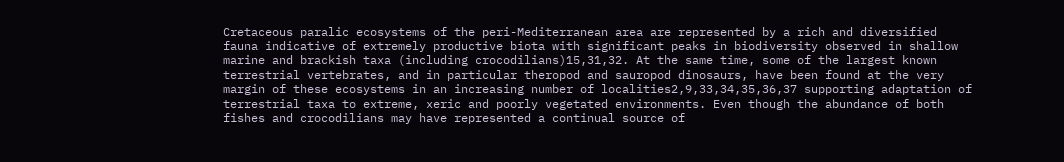Cretaceous paralic ecosystems of the peri-Mediterranean area are represented by a rich and diversified fauna indicative of extremely productive biota with significant peaks in biodiversity observed in shallow marine and brackish taxa (including crocodilians)15,31,32. At the same time, some of the largest known terrestrial vertebrates, and in particular theropod and sauropod dinosaurs, have been found at the very margin of these ecosystems in an increasing number of localities2,9,33,34,35,36,37 supporting adaptation of terrestrial taxa to extreme, xeric and poorly vegetated environments. Even though the abundance of both fishes and crocodilians may have represented a continual source of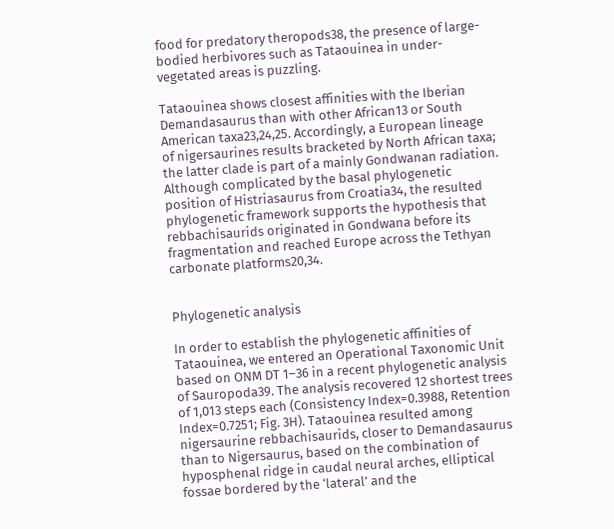food for predatory theropods38, the presence of large-bodied herbivores such as Tataouinea in under-vegetated areas is puzzling.

Tataouinea shows closest affinities with the Iberian Demandasaurus than with other African13 or South American taxa23,24,25. Accordingly, a European lineage of nigersaurines results bracketed by North African taxa; the latter clade is part of a mainly Gondwanan radiation. Although complicated by the basal phylogenetic position of Histriasaurus from Croatia34, the resulted phylogenetic framework supports the hypothesis that rebbachisaurids originated in Gondwana before its fragmentation and reached Europe across the Tethyan carbonate platforms20,34.


Phylogenetic analysis

In order to establish the phylogenetic affinities of Tataouinea, we entered an Operational Taxonomic Unit based on ONM DT 1–36 in a recent phylogenetic analysis of Sauropoda39. The analysis recovered 12 shortest trees of 1,013 steps each (Consistency Index=0.3988, Retention Index=0.7251; Fig. 3H). Tataouinea resulted among nigersaurine rebbachisaurids, closer to Demandasaurus than to Nigersaurus, based on the combination of hyposphenal ridge in caudal neural arches, elliptical fossae bordered by the ‘lateral’ and the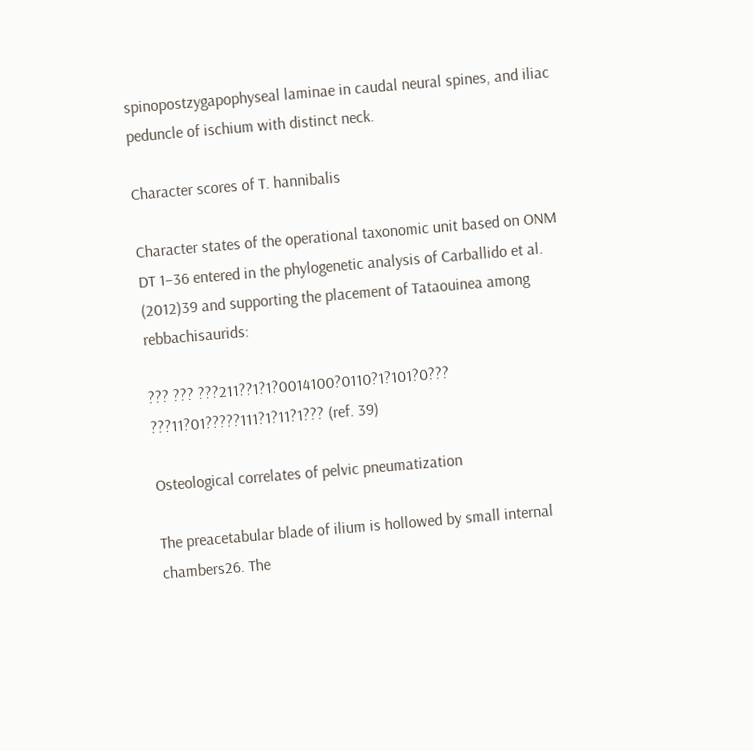spinopostzygapophyseal laminae in caudal neural spines, and iliac peduncle of ischium with distinct neck.

Character scores of T. hannibalis

Character states of the operational taxonomic unit based on ONM DT 1–36 entered in the phylogenetic analysis of Carballido et al. (2012)39 and supporting the placement of Tataouinea among rebbachisaurids:

??? ??? ???211??1?1?0014100?0110?1?101?0??? ???11?01?????111?1?11?1??? (ref. 39)

Osteological correlates of pelvic pneumatization

The preacetabular blade of ilium is hollowed by small internal chambers26. The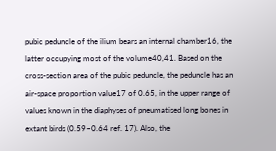pubic peduncle of the ilium bears an internal chamber16, the latter occupying most of the volume40,41. Based on the cross-section area of the pubic peduncle, the peduncle has an air-space proportion value17 of 0.65, in the upper range of values known in the diaphyses of pneumatised long bones in extant birds (0.59–0.64 ref. 17). Also, the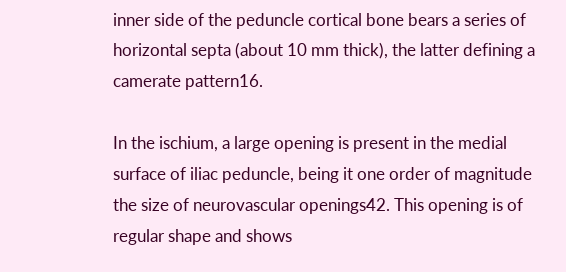inner side of the peduncle cortical bone bears a series of horizontal septa (about 10 mm thick), the latter defining a camerate pattern16.

In the ischium, a large opening is present in the medial surface of iliac peduncle, being it one order of magnitude the size of neurovascular openings42. This opening is of regular shape and shows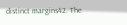distinct margins42. The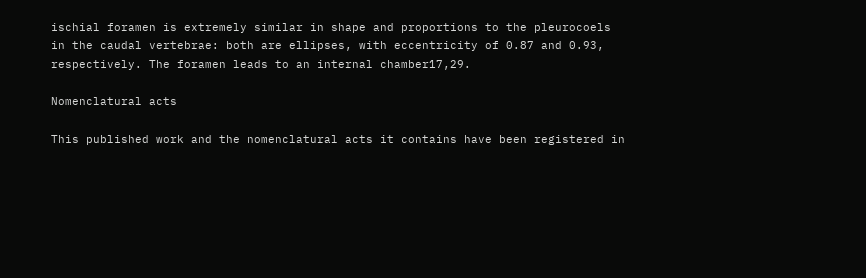ischial foramen is extremely similar in shape and proportions to the pleurocoels in the caudal vertebrae: both are ellipses, with eccentricity of 0.87 and 0.93, respectively. The foramen leads to an internal chamber17,29.

Nomenclatural acts

This published work and the nomenclatural acts it contains have been registered in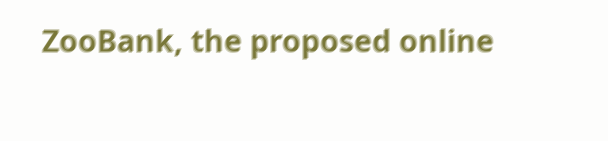ZooBank, the proposed online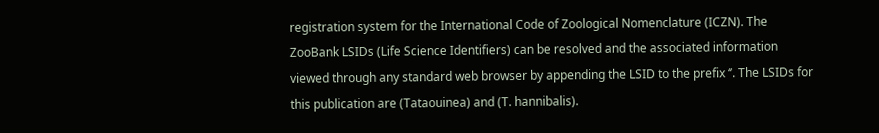registration system for the International Code of Zoological Nomenclature (ICZN). The ZooBank LSIDs (Life Science Identifiers) can be resolved and the associated information viewed through any standard web browser by appending the LSID to the prefix ‘’. The LSIDs for this publication are (Tataouinea) and (T. hannibalis).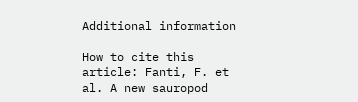Additional information

How to cite this article: Fanti, F. et al. A new sauropod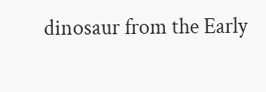dinosaur from the Early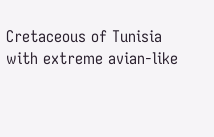Cretaceous of Tunisia with extreme avian-like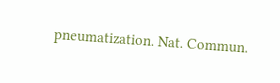pneumatization. Nat. Commun.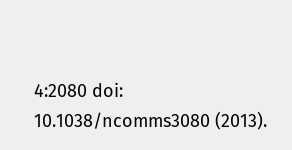4:2080 doi: 10.1038/ncomms3080 (2013).